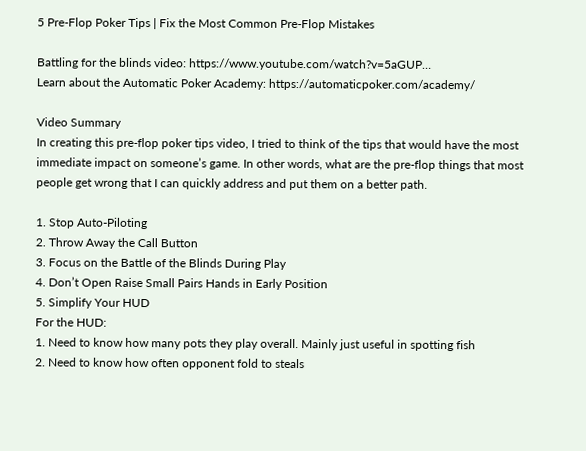5 Pre-Flop Poker Tips | Fix the Most Common Pre-Flop Mistakes

Battling for the blinds video: https://www.youtube.com/watch?v=5aGUP…
Learn about the Automatic Poker Academy: https://automaticpoker.com/academy/

Video Summary
In creating this pre-flop poker tips video, I tried to think of the tips that would have the most immediate impact on someone’s game. In other words, what are the pre-flop things that most people get wrong that I can quickly address and put them on a better path.

1. Stop Auto-Piloting
2. Throw Away the Call Button
3. Focus on the Battle of the Blinds During Play
4. Don’t Open Raise Small Pairs Hands in Early Position
5. Simplify Your HUD
For the HUD:
1. Need to know how many pots they play overall. Mainly just useful in spotting fish
2. Need to know how often opponent fold to steals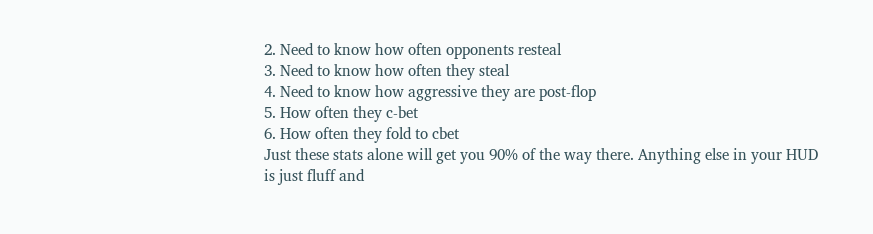2. Need to know how often opponents resteal
3. Need to know how often they steal
4. Need to know how aggressive they are post-flop
5. How often they c-bet
6. How often they fold to cbet
Just these stats alone will get you 90% of the way there. Anything else in your HUD is just fluff and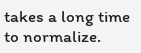takes a long time to normalize.